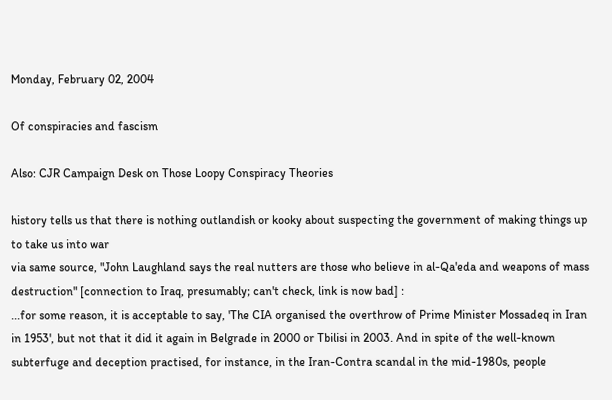Monday, February 02, 2004

Of conspiracies and fascism

Also: CJR Campaign Desk on Those Loopy Conspiracy Theories

history tells us that there is nothing outlandish or kooky about suspecting the government of making things up to take us into war
via same source, "John Laughland says the real nutters are those who believe in al-Qa'eda and weapons of mass destruction" [connection to Iraq, presumably; can't check, link is now bad] :
...for some reason, it is acceptable to say, 'The CIA organised the overthrow of Prime Minister Mossadeq in Iran in 1953', but not that it did it again in Belgrade in 2000 or Tbilisi in 2003. And in spite of the well-known subterfuge and deception practised, for instance, in the Iran-Contra scandal in the mid-1980s, people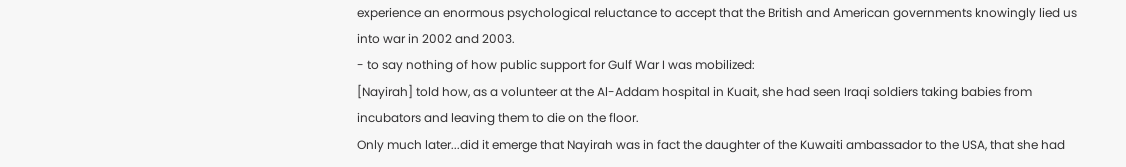experience an enormous psychological reluctance to accept that the British and American governments knowingly lied us into war in 2002 and 2003.
- to say nothing of how public support for Gulf War I was mobilized:
[Nayirah] told how, as a volunteer at the Al-Addam hospital in Kuait, she had seen Iraqi soldiers taking babies from incubators and leaving them to die on the floor.
Only much later...did it emerge that Nayirah was in fact the daughter of the Kuwaiti ambassador to the USA, that she had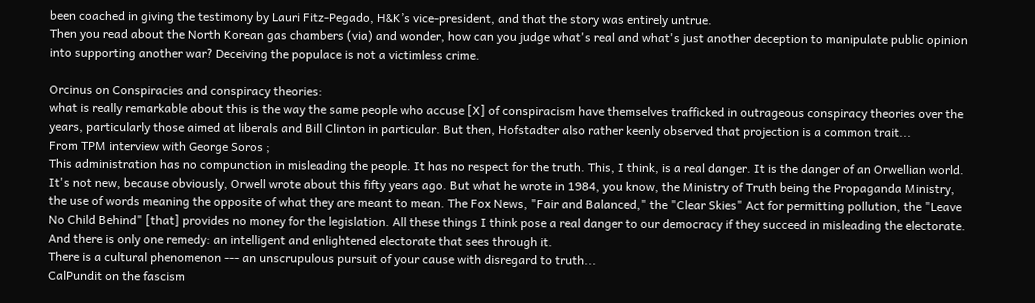been coached in giving the testimony by Lauri Fitz-Pegado, H&K’s vice-president, and that the story was entirely untrue.
Then you read about the North Korean gas chambers (via) and wonder, how can you judge what's real and what's just another deception to manipulate public opinion into supporting another war? Deceiving the populace is not a victimless crime.

Orcinus on Conspiracies and conspiracy theories:
what is really remarkable about this is the way the same people who accuse [X] of conspiracism have themselves trafficked in outrageous conspiracy theories over the years, particularly those aimed at liberals and Bill Clinton in particular. But then, Hofstadter also rather keenly observed that projection is a common trait...
From TPM interview with George Soros ;
This administration has no compunction in misleading the people. It has no respect for the truth. This, I think, is a real danger. It is the danger of an Orwellian world. It's not new, because obviously, Orwell wrote about this fifty years ago. But what he wrote in 1984, you know, the Ministry of Truth being the Propaganda Ministry, the use of words meaning the opposite of what they are meant to mean. The Fox News, "Fair and Balanced," the "Clear Skies" Act for permitting pollution, the "Leave No Child Behind" [that] provides no money for the legislation. All these things I think pose a real danger to our democracy if they succeed in misleading the electorate. And there is only one remedy: an intelligent and enlightened electorate that sees through it.
There is a cultural phenomenon --- an unscrupulous pursuit of your cause with disregard to truth...
CalPundit on the fascism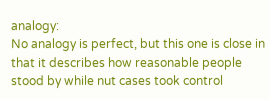analogy:
No analogy is perfect, but this one is close in that it describes how reasonable people stood by while nut cases took control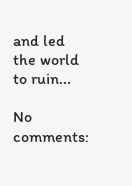and led the world to ruin...

No comments: